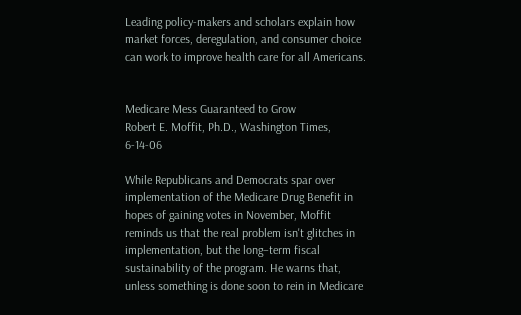Leading policy-makers and scholars explain how market forces, deregulation, and consumer choice can work to improve health care for all Americans.


Medicare Mess Guaranteed to Grow
Robert E. Moffit, Ph.D., Washington Times, 6-14-06

While Republicans and Democrats spar over implementation of the Medicare Drug Benefit in hopes of gaining votes in November, Moffit reminds us that the real problem isn't glitches in implementation, but the long–term fiscal sustainability of the program. He warns that, unless something is done soon to rein in Medicare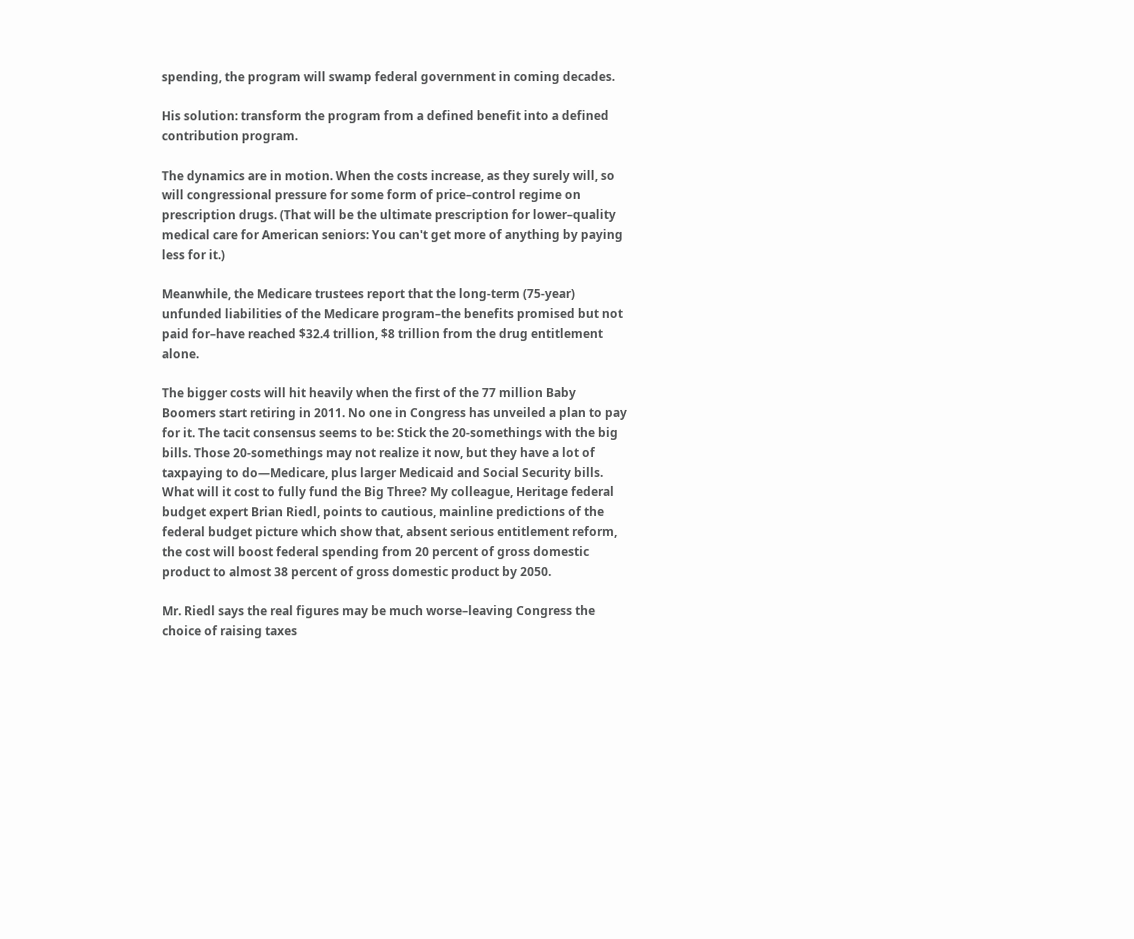spending, the program will swamp federal government in coming decades.

His solution: transform the program from a defined benefit into a defined contribution program.

The dynamics are in motion. When the costs increase, as they surely will, so will congressional pressure for some form of price–control regime on prescription drugs. (That will be the ultimate prescription for lower–quality medical care for American seniors: You can't get more of anything by paying less for it.)

Meanwhile, the Medicare trustees report that the long-term (75-year) unfunded liabilities of the Medicare program–the benefits promised but not paid for–have reached $32.4 trillion, $8 trillion from the drug entitlement alone.

The bigger costs will hit heavily when the first of the 77 million Baby Boomers start retiring in 2011. No one in Congress has unveiled a plan to pay for it. The tacit consensus seems to be: Stick the 20-somethings with the big bills. Those 20-somethings may not realize it now, but they have a lot of taxpaying to do—Medicare, plus larger Medicaid and Social Security bills. What will it cost to fully fund the Big Three? My colleague, Heritage federal budget expert Brian Riedl, points to cautious, mainline predictions of the federal budget picture which show that, absent serious entitlement reform, the cost will boost federal spending from 20 percent of gross domestic product to almost 38 percent of gross domestic product by 2050.

Mr. Riedl says the real figures may be much worse–leaving Congress the choice of raising taxes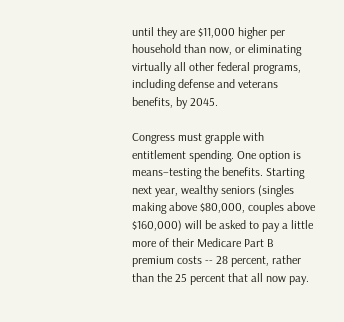until they are $11,000 higher per household than now, or eliminating virtually all other federal programs, including defense and veterans benefits, by 2045.

Congress must grapple with entitlement spending. One option is means–testing the benefits. Starting next year, wealthy seniors (singles making above $80,000, couples above $160,000) will be asked to pay a little more of their Medicare Part B premium costs -- 28 percent, rather than the 25 percent that all now pay.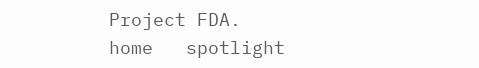Project FDA.
home   spotlight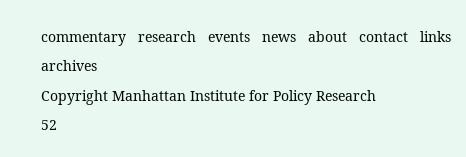commentary   research   events   news   about   contact   links   archives
Copyright Manhattan Institute for Policy Research
52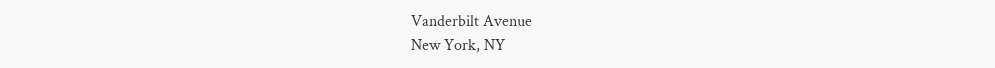Vanderbilt Avenue
New York, NY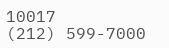10017
(212) 599-7000